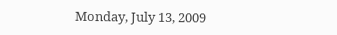Monday, July 13, 2009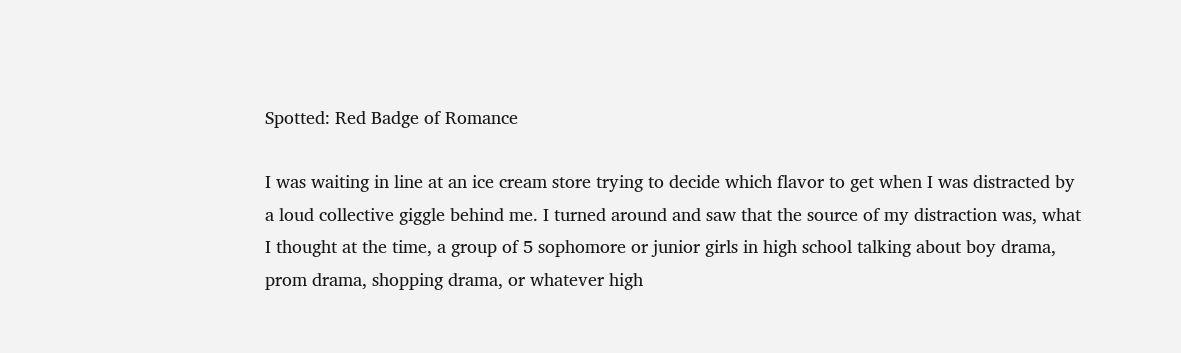Spotted: Red Badge of Romance

I was waiting in line at an ice cream store trying to decide which flavor to get when I was distracted by a loud collective giggle behind me. I turned around and saw that the source of my distraction was, what I thought at the time, a group of 5 sophomore or junior girls in high school talking about boy drama, prom drama, shopping drama, or whatever high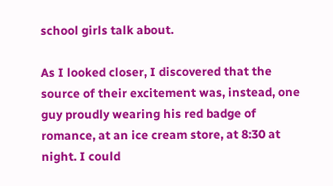school girls talk about.

As I looked closer, I discovered that the source of their excitement was, instead, one guy proudly wearing his red badge of romance, at an ice cream store, at 8:30 at night. I could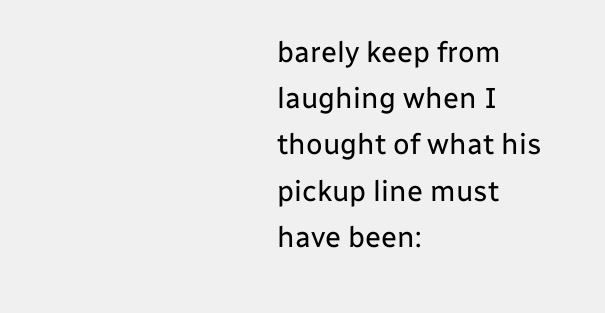barely keep from laughing when I thought of what his pickup line must have been: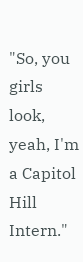"So, you girls look, yeah, I'm a Capitol Hill Intern."